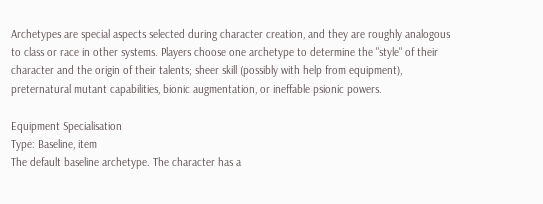Archetypes are special aspects selected during character creation, and they are roughly analogous to class or race in other systems. Players choose one archetype to determine the "style" of their character and the origin of their talents; sheer skill (possibly with help from equipment), preternatural mutant capabilities, bionic augmentation, or ineffable psionic powers.

Equipment Specialisation
Type: Baseline, item
The default baseline archetype. The character has a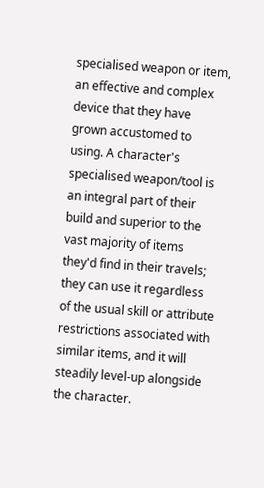specialised weapon or item, an effective and complex device that they have grown accustomed to using. A character's specialised weapon/tool is an integral part of their build and superior to the vast majority of items they'd find in their travels; they can use it regardless of the usual skill or attribute restrictions associated with similar items, and it will steadily level-up alongside the character.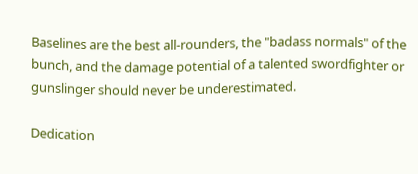Baselines are the best all-rounders, the "badass normals" of the bunch, and the damage potential of a talented swordfighter or gunslinger should never be underestimated.

Dedication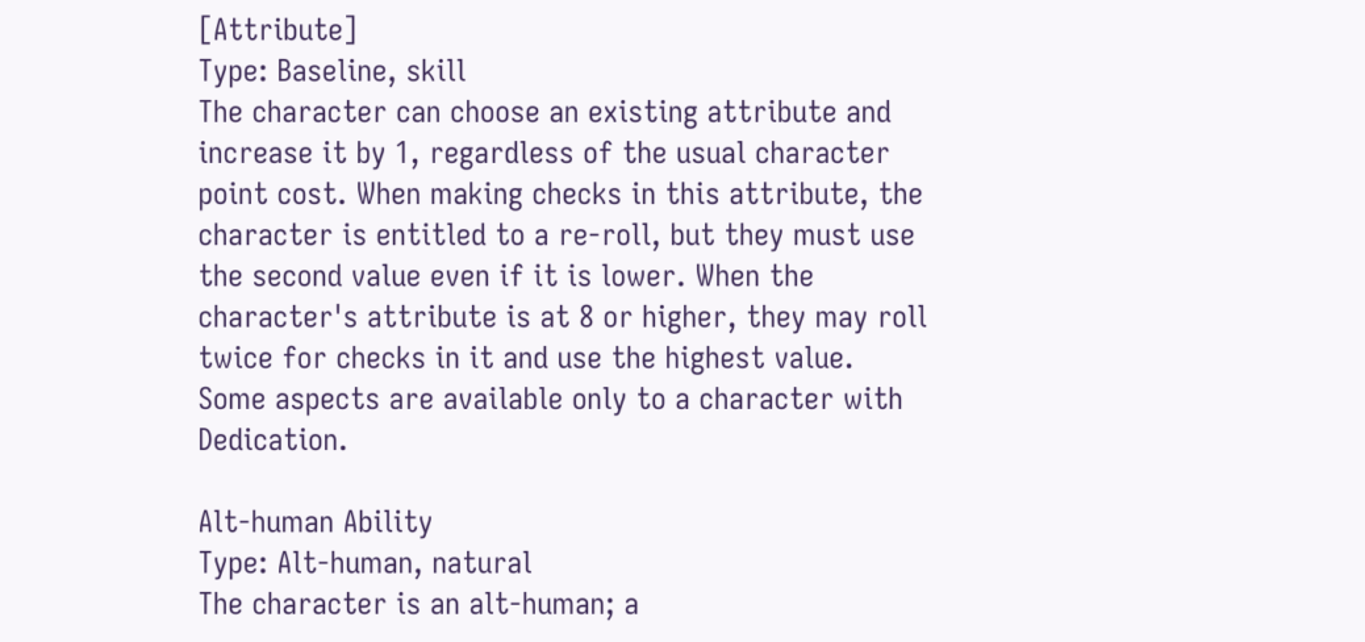[Attribute]
Type: Baseline, skill
The character can choose an existing attribute and increase it by 1, regardless of the usual character point cost. When making checks in this attribute, the character is entitled to a re-roll, but they must use the second value even if it is lower. When the character's attribute is at 8 or higher, they may roll twice for checks in it and use the highest value. Some aspects are available only to a character with Dedication.

Alt-human Ability
Type: Alt-human, natural
The character is an alt-human; a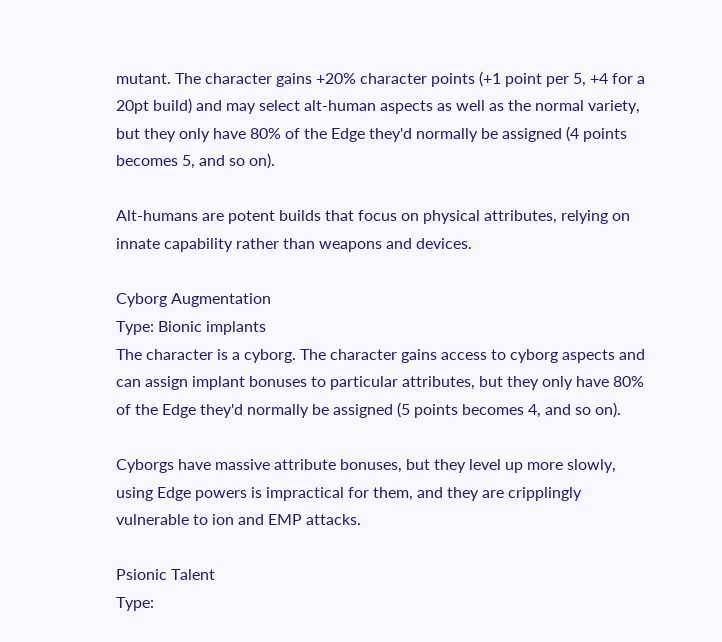mutant. The character gains +20% character points (+1 point per 5, +4 for a 20pt build) and may select alt-human aspects as well as the normal variety, but they only have 80% of the Edge they'd normally be assigned (4 points becomes 5, and so on).

Alt-humans are potent builds that focus on physical attributes, relying on innate capability rather than weapons and devices.

Cyborg Augmentation
Type: Bionic implants
The character is a cyborg. The character gains access to cyborg aspects and can assign implant bonuses to particular attributes, but they only have 80% of the Edge they'd normally be assigned (5 points becomes 4, and so on).

Cyborgs have massive attribute bonuses, but they level up more slowly, using Edge powers is impractical for them, and they are cripplingly vulnerable to ion and EMP attacks.

Psionic Talent
Type: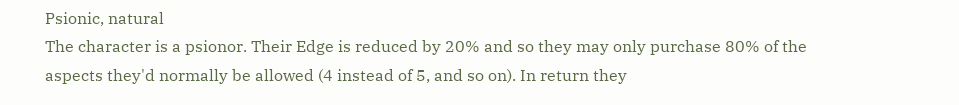Psionic, natural
The character is a psionor. Their Edge is reduced by 20% and so they may only purchase 80% of the aspects they'd normally be allowed (4 instead of 5, and so on). In return they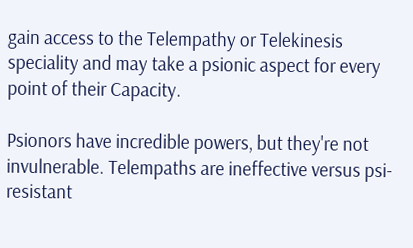gain access to the Telempathy or Telekinesis speciality and may take a psionic aspect for every point of their Capacity.

Psionors have incredible powers, but they're not invulnerable. Telempaths are ineffective versus psi-resistant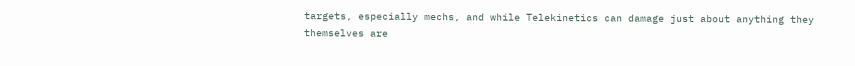targets, especially mechs, and while Telekinetics can damage just about anything they themselves are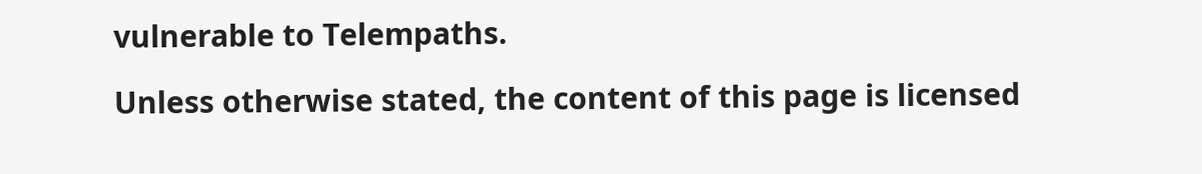vulnerable to Telempaths.

Unless otherwise stated, the content of this page is licensed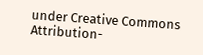under Creative Commons Attribution-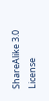ShareAlike 3.0 License